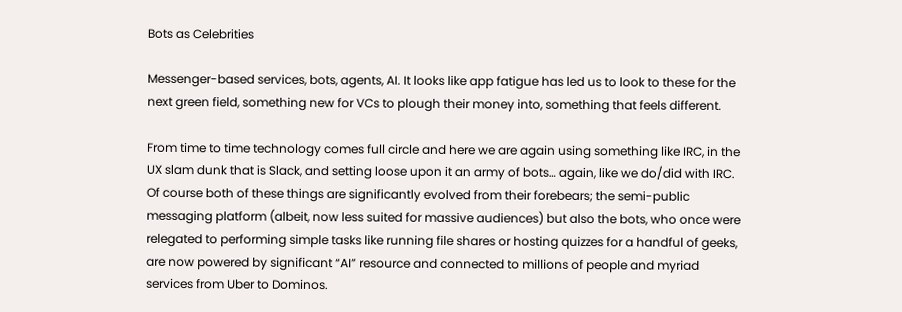Bots as Celebrities

Messenger-based services, bots, agents, AI. It looks like app fatigue has led us to look to these for the next green field, something new for VCs to plough their money into, something that feels different.

From time to time technology comes full circle and here we are again using something like IRC, in the UX slam dunk that is Slack, and setting loose upon it an army of bots… again, like we do/did with IRC. Of course both of these things are significantly evolved from their forebears; the semi-public messaging platform (albeit, now less suited for massive audiences) but also the bots, who once were relegated to performing simple tasks like running file shares or hosting quizzes for a handful of geeks, are now powered by significant “AI” resource and connected to millions of people and myriad services from Uber to Dominos.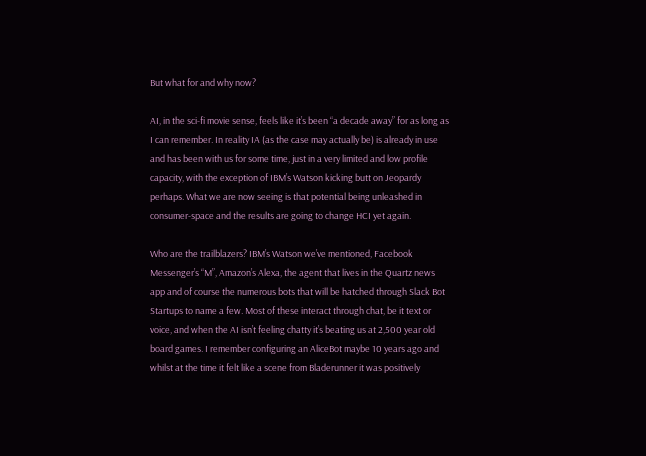But what for and why now?

AI, in the sci-fi movie sense, feels like it’s been “a decade away” for as long as I can remember. In reality IA (as the case may actually be) is already in use and has been with us for some time, just in a very limited and low profile capacity, with the exception of IBM’s Watson kicking butt on Jeopardy perhaps. What we are now seeing is that potential being unleashed in consumer-space and the results are going to change HCI yet again.

Who are the trailblazers? IBM’s Watson we’ve mentioned, Facebook Messenger’s “M”, Amazon’s Alexa, the agent that lives in the Quartz news app and of course the numerous bots that will be hatched through Slack Bot Startups to name a few. Most of these interact through chat, be it text or voice, and when the AI isn’t feeling chatty it’s beating us at 2,500 year old board games. I remember configuring an AliceBot maybe 10 years ago and whilst at the time it felt like a scene from Bladerunner it was positively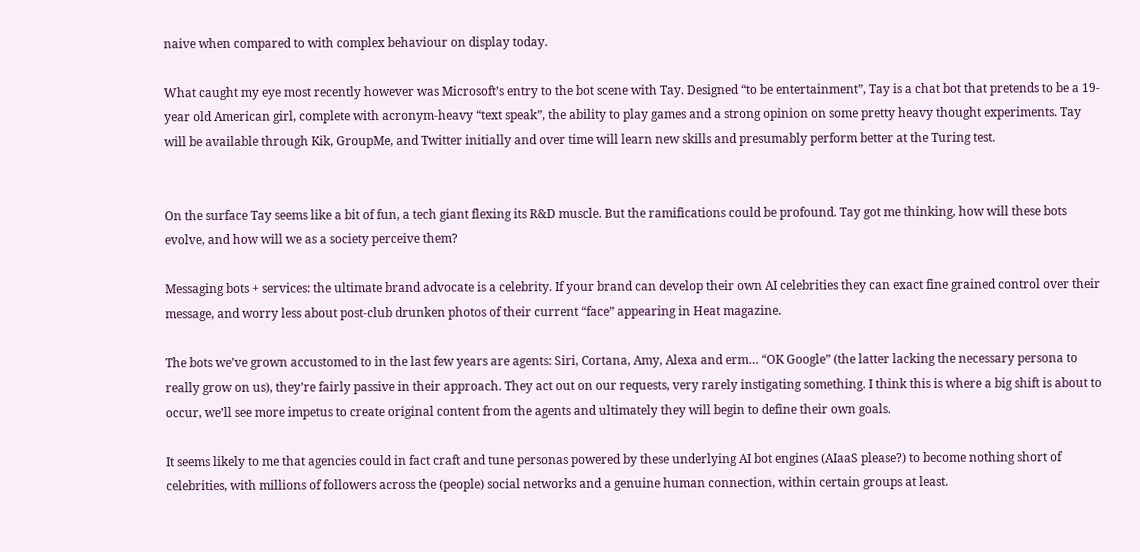naive when compared to with complex behaviour on display today.

What caught my eye most recently however was Microsoft’s entry to the bot scene with Tay. Designed “to be entertainment”, Tay is a chat bot that pretends to be a 19-year old American girl, complete with acronym-heavy “text speak”, the ability to play games and a strong opinion on some pretty heavy thought experiments. Tay will be available through Kik, GroupMe, and Twitter initially and over time will learn new skills and presumably perform better at the Turing test.


On the surface Tay seems like a bit of fun, a tech giant flexing its R&D muscle. But the ramifications could be profound. Tay got me thinking, how will these bots evolve, and how will we as a society perceive them?

Messaging bots + services: the ultimate brand advocate is a celebrity. If your brand can develop their own AI celebrities they can exact fine grained control over their message, and worry less about post-club drunken photos of their current “face” appearing in Heat magazine.

The bots we’ve grown accustomed to in the last few years are agents: Siri, Cortana, Amy, Alexa and erm… “OK Google” (the latter lacking the necessary persona to really grow on us), they’re fairly passive in their approach. They act out on our requests, very rarely instigating something. I think this is where a big shift is about to occur, we’ll see more impetus to create original content from the agents and ultimately they will begin to define their own goals.

It seems likely to me that agencies could in fact craft and tune personas powered by these underlying AI bot engines (AIaaS please?) to become nothing short of celebrities, with millions of followers across the (people) social networks and a genuine human connection, within certain groups at least.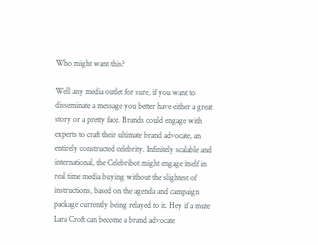Who might want this?

Well any media outlet for sure, if you want to disseminate a message you better have either a great story or a pretty face. Brands could engage with experts to craft their ultimate brand advocate, an entirely constructed celebrity. Infinitely scalable and international, the Celebribot might engage itself in real time media buying without the slightest of instructions, based on the agenda and campaign package currently being relayed to it. Hey if a mute Lara Croft can become a brand advocate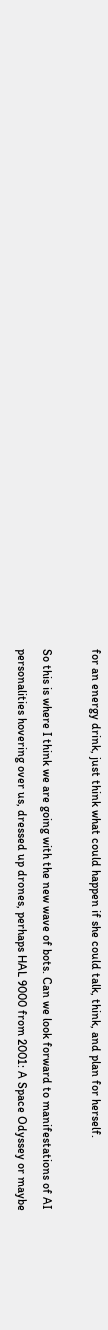for an energy drink, just think what could happen if she could talk, think, and plan for herself.

So this is where I think we are going with the new wave of bots. Can we look forward to manifestations of AI personalities hovering over us, dressed up drones, perhaps HAL 9000 from 2001: A Space Odyssey or maybe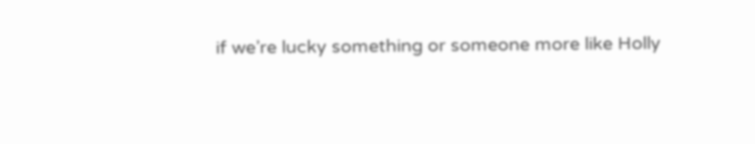if we’re lucky something or someone more like Holly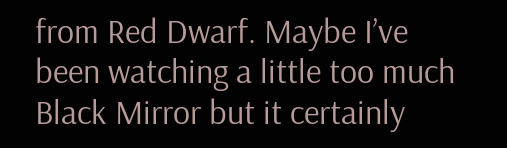from Red Dwarf. Maybe I’ve been watching a little too much Black Mirror but it certainly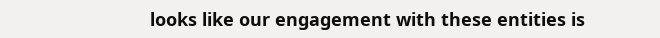looks like our engagement with these entities is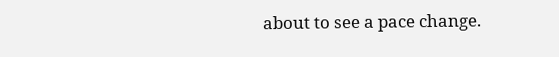about to see a pace change.